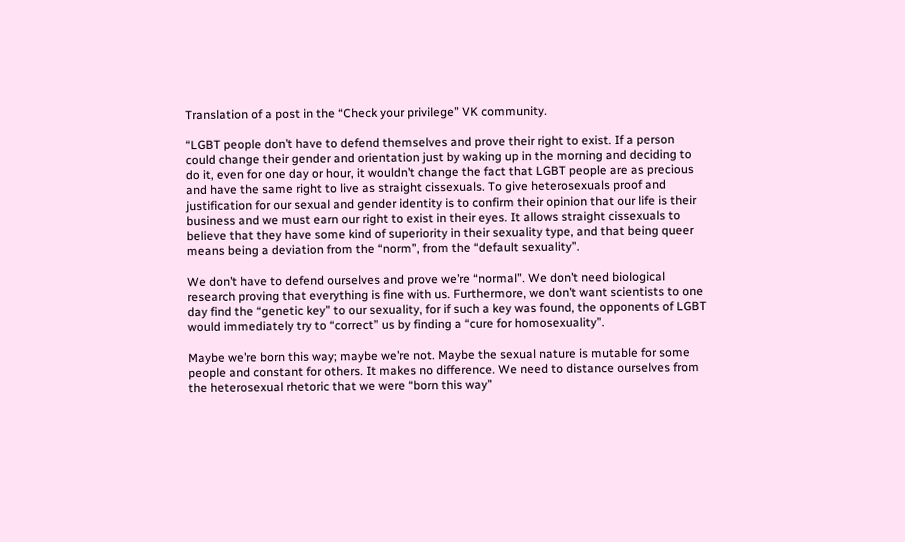Translation of a post in the “Check your privilege” VK community.

“LGBT people don’t have to defend themselves and prove their right to exist. If a person could change their gender and orientation just by waking up in the morning and deciding to do it, even for one day or hour, it wouldn’t change the fact that LGBT people are as precious and have the same right to live as straight cissexuals. To give heterosexuals proof and justification for our sexual and gender identity is to confirm their opinion that our life is their business and we must earn our right to exist in their eyes. It allows straight cissexuals to believe that they have some kind of superiority in their sexuality type, and that being queer means being a deviation from the “norm”, from the “default sexuality”.

We don’t have to defend ourselves and prove we’re “normal”. We don’t need biological research proving that everything is fine with us. Furthermore, we don’t want scientists to one day find the “genetic key” to our sexuality, for if such a key was found, the opponents of LGBT would immediately try to “correct” us by finding a “cure for homosexuality”.

Maybe we’re born this way; maybe we’re not. Maybe the sexual nature is mutable for some people and constant for others. It makes no difference. We need to distance ourselves from the heterosexual rhetoric that we were “born this way”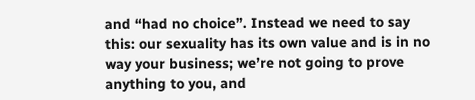and “had no choice”. Instead we need to say this: our sexuality has its own value and is in no way your business; we’re not going to prove anything to you, and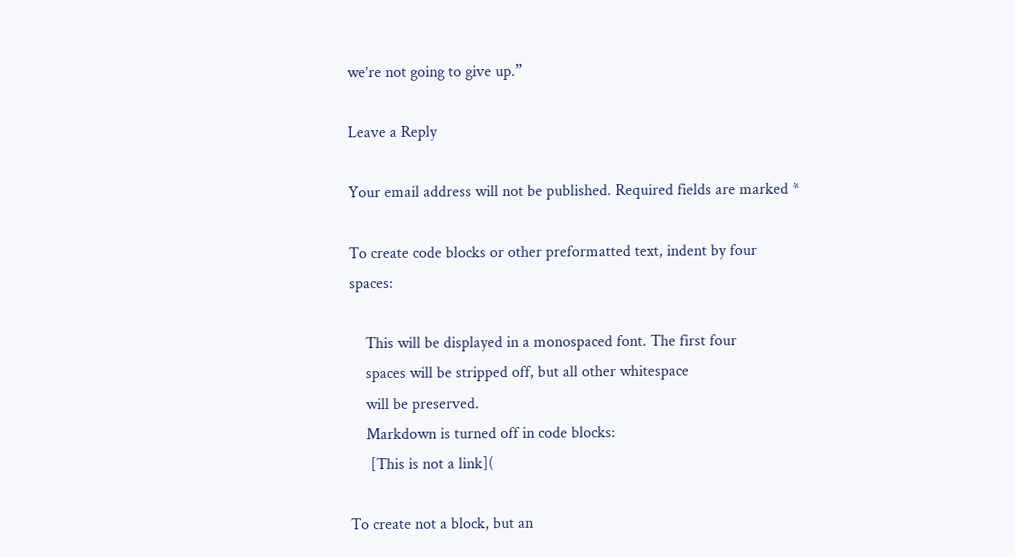we’re not going to give up.”

Leave a Reply

Your email address will not be published. Required fields are marked *

To create code blocks or other preformatted text, indent by four spaces:

    This will be displayed in a monospaced font. The first four
    spaces will be stripped off, but all other whitespace
    will be preserved.
    Markdown is turned off in code blocks:
     [This is not a link](

To create not a block, but an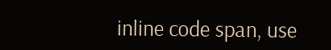inline code span, use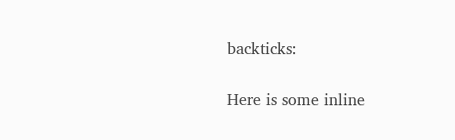backticks:

Here is some inline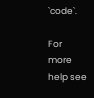`code`.

For more help see